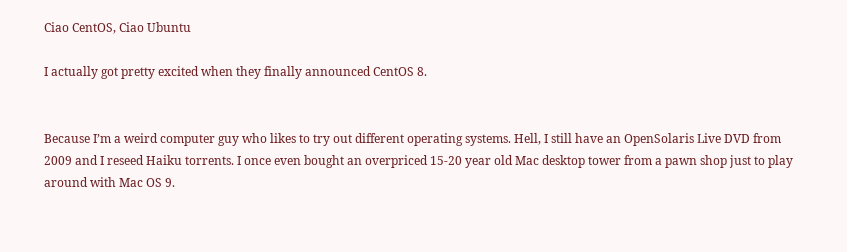Ciao CentOS, Ciao Ubuntu

I actually got pretty excited when they finally announced CentOS 8.


Because I’m a weird computer guy who likes to try out different operating systems. Hell, I still have an OpenSolaris Live DVD from 2009 and I reseed Haiku torrents. I once even bought an overpriced 15-20 year old Mac desktop tower from a pawn shop just to play around with Mac OS 9.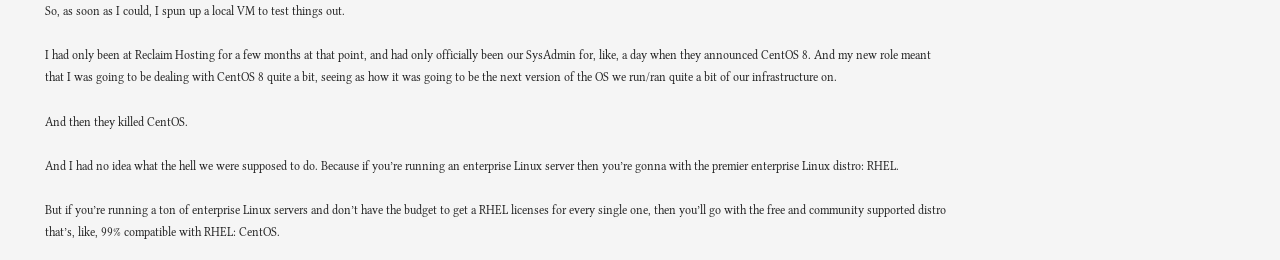So, as soon as I could, I spun up a local VM to test things out.

I had only been at Reclaim Hosting for a few months at that point, and had only officially been our SysAdmin for, like, a day when they announced CentOS 8. And my new role meant that I was going to be dealing with CentOS 8 quite a bit, seeing as how it was going to be the next version of the OS we run/ran quite a bit of our infrastructure on.

And then they killed CentOS.

And I had no idea what the hell we were supposed to do. Because if you’re running an enterprise Linux server then you’re gonna with the premier enterprise Linux distro: RHEL.

But if you’re running a ton of enterprise Linux servers and don’t have the budget to get a RHEL licenses for every single one, then you’ll go with the free and community supported distro that’s, like, 99% compatible with RHEL: CentOS.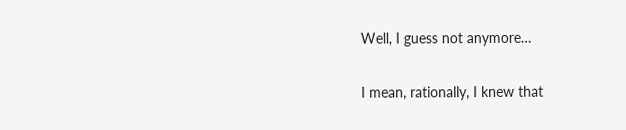Well, I guess not anymore…

I mean, rationally, I knew that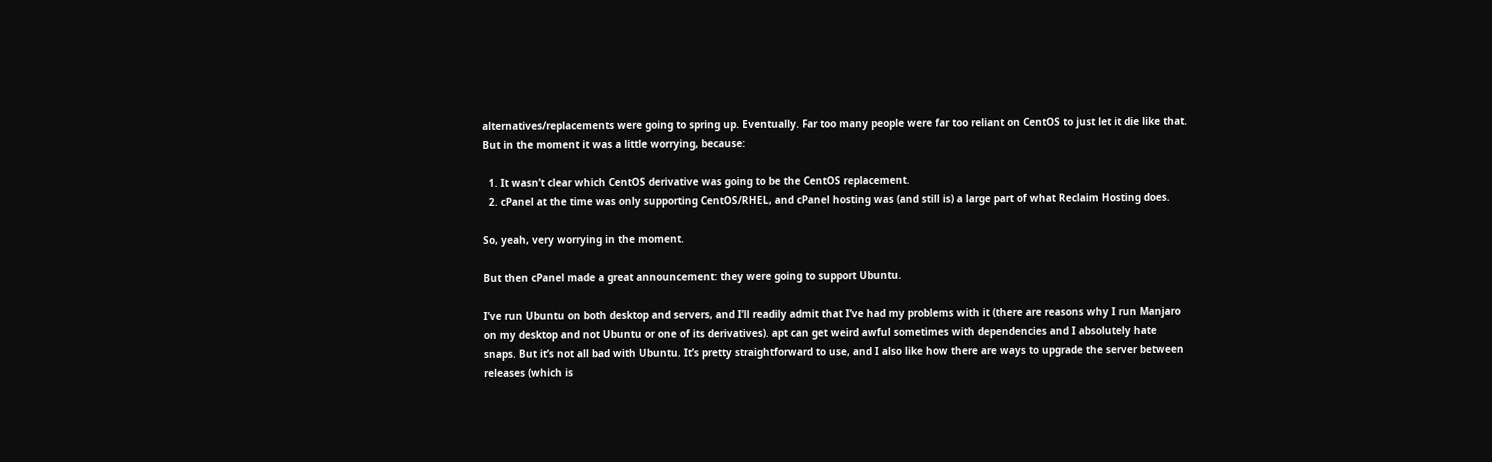alternatives/replacements were going to spring up. Eventually. Far too many people were far too reliant on CentOS to just let it die like that. But in the moment it was a little worrying, because:

  1. It wasn’t clear which CentOS derivative was going to be the CentOS replacement.
  2. cPanel at the time was only supporting CentOS/RHEL, and cPanel hosting was (and still is) a large part of what Reclaim Hosting does.

So, yeah, very worrying in the moment.

But then cPanel made a great announcement: they were going to support Ubuntu.

I’ve run Ubuntu on both desktop and servers, and I’ll readily admit that I’ve had my problems with it (there are reasons why I run Manjaro on my desktop and not Ubuntu or one of its derivatives). apt can get weird awful sometimes with dependencies and I absolutely hate snaps. But it’s not all bad with Ubuntu. It’s pretty straightforward to use, and I also like how there are ways to upgrade the server between releases (which is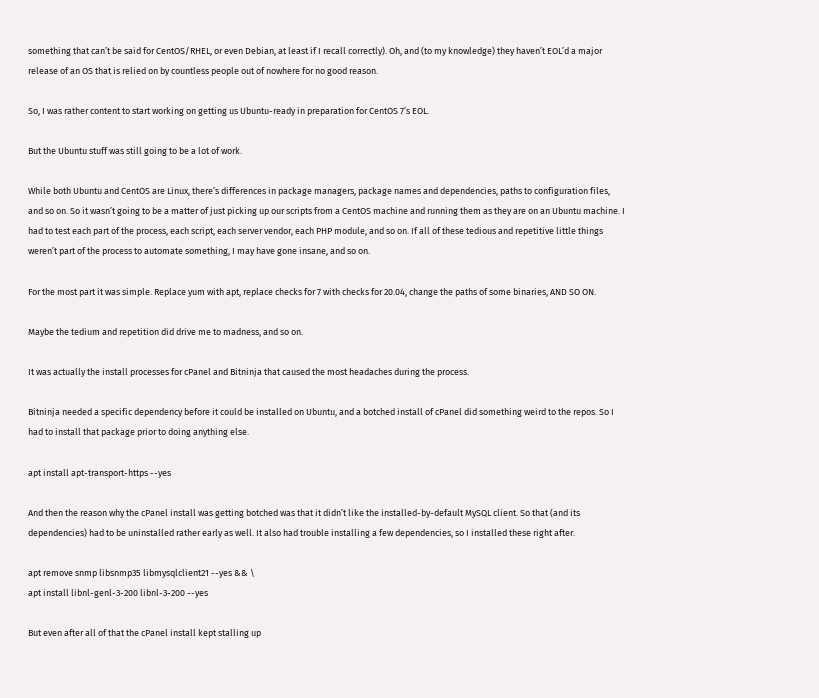something that can’t be said for CentOS/RHEL, or even Debian, at least if I recall correctly). Oh, and (to my knowledge) they haven’t EOL’d a major release of an OS that is relied on by countless people out of nowhere for no good reason.

So, I was rather content to start working on getting us Ubuntu-ready in preparation for CentOS 7’s EOL.

But the Ubuntu stuff was still going to be a lot of work.

While both Ubuntu and CentOS are Linux, there’s differences in package managers, package names and dependencies, paths to configuration files, and so on. So it wasn’t going to be a matter of just picking up our scripts from a CentOS machine and running them as they are on an Ubuntu machine. I had to test each part of the process, each script, each server vendor, each PHP module, and so on. If all of these tedious and repetitive little things weren’t part of the process to automate something, I may have gone insane, and so on.

For the most part it was simple. Replace yum with apt, replace checks for 7 with checks for 20.04, change the paths of some binaries, AND SO ON.

Maybe the tedium and repetition did drive me to madness, and so on.

It was actually the install processes for cPanel and Bitninja that caused the most headaches during the process.

Bitninja needed a specific dependency before it could be installed on Ubuntu, and a botched install of cPanel did something weird to the repos. So I had to install that package prior to doing anything else.

apt install apt-transport-https --yes

And then the reason why the cPanel install was getting botched was that it didn’t like the installed-by-default MySQL client. So that (and its dependencies) had to be uninstalled rather early as well. It also had trouble installing a few dependencies, so I installed these right after.

apt remove snmp libsnmp35 libmysqlclient21 --yes && \
apt install libnl-genl-3-200 libnl-3-200 --yes

But even after all of that the cPanel install kept stalling up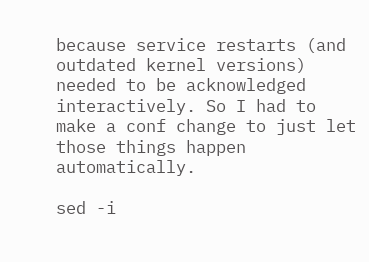because service restarts (and outdated kernel versions) needed to be acknowledged interactively. So I had to make a conf change to just let those things happen automatically.

sed -i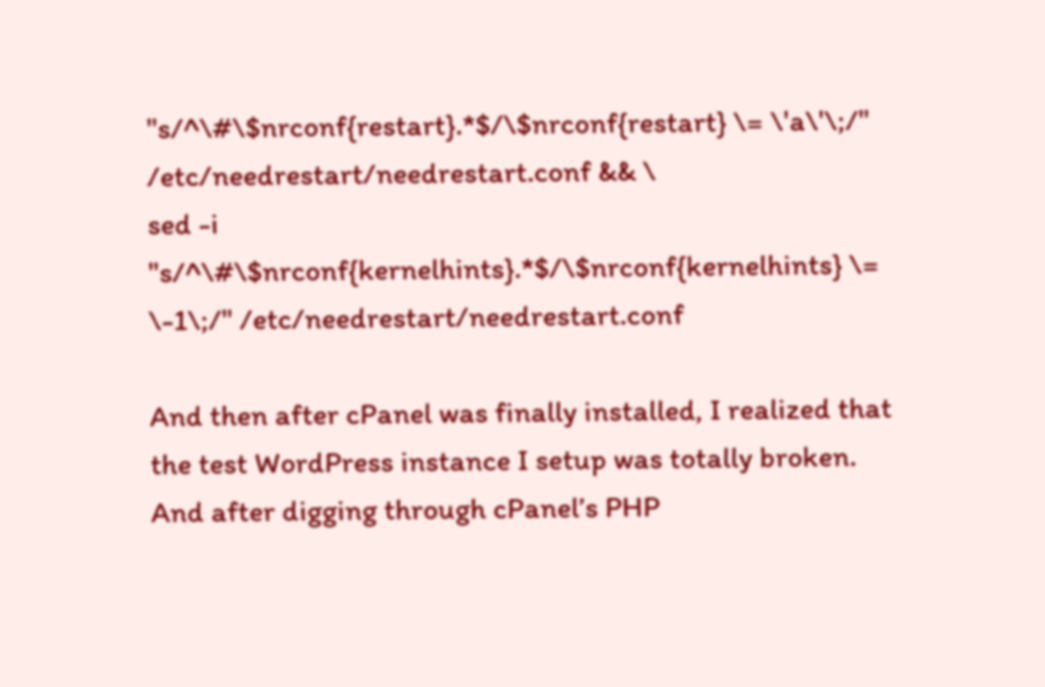"s/^\#\$nrconf{restart}.*$/\$nrconf{restart} \= \'a\'\;/" /etc/needrestart/needrestart.conf && \
sed -i "s/^\#\$nrconf{kernelhints}.*$/\$nrconf{kernelhints} \= \-1\;/" /etc/needrestart/needrestart.conf

And then after cPanel was finally installed, I realized that the test WordPress instance I setup was totally broken. And after digging through cPanel’s PHP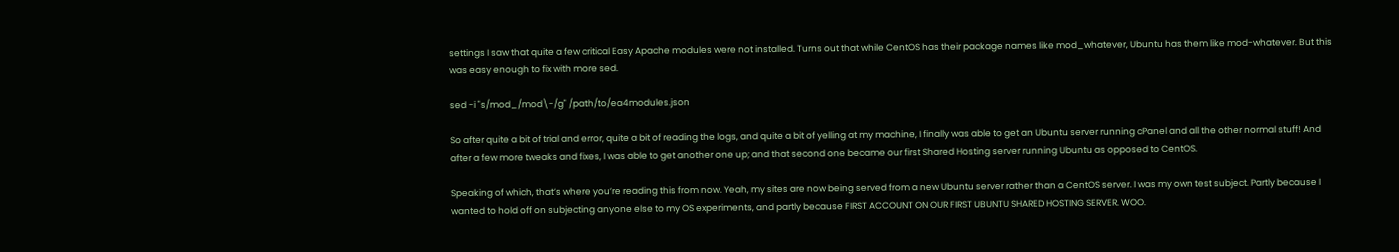settings I saw that quite a few critical Easy Apache modules were not installed. Turns out that while CentOS has their package names like mod_whatever, Ubuntu has them like mod-whatever. But this was easy enough to fix with more sed.

sed -i "s/mod_/mod\-/g" /path/to/ea4modules.json

So after quite a bit of trial and error, quite a bit of reading the logs, and quite a bit of yelling at my machine, I finally was able to get an Ubuntu server running cPanel and all the other normal stuff! And after a few more tweaks and fixes, I was able to get another one up; and that second one became our first Shared Hosting server running Ubuntu as opposed to CentOS.

Speaking of which, that’s where you’re reading this from now. Yeah, my sites are now being served from a new Ubuntu server rather than a CentOS server. I was my own test subject. Partly because I wanted to hold off on subjecting anyone else to my OS experiments, and partly because FIRST ACCOUNT ON OUR FIRST UBUNTU SHARED HOSTING SERVER. WOO.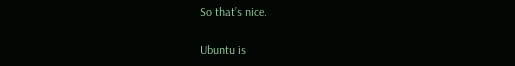So that’s nice.

Ubuntu is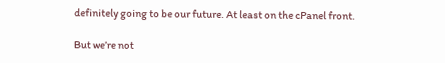definitely going to be our future. At least on the cPanel front.

But we’re not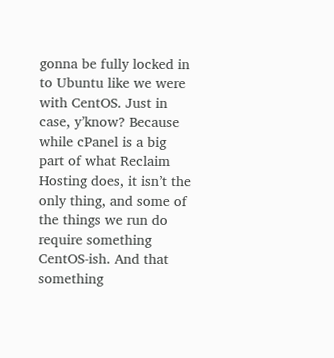gonna be fully locked in to Ubuntu like we were with CentOS. Just in case, y’know? Because while cPanel is a big part of what Reclaim Hosting does, it isn’t the only thing, and some of the things we run do require something CentOS-ish. And that something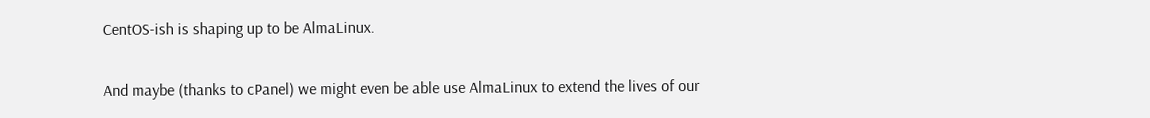CentOS-ish is shaping up to be AlmaLinux.

And maybe (thanks to cPanel) we might even be able use AlmaLinux to extend the lives of our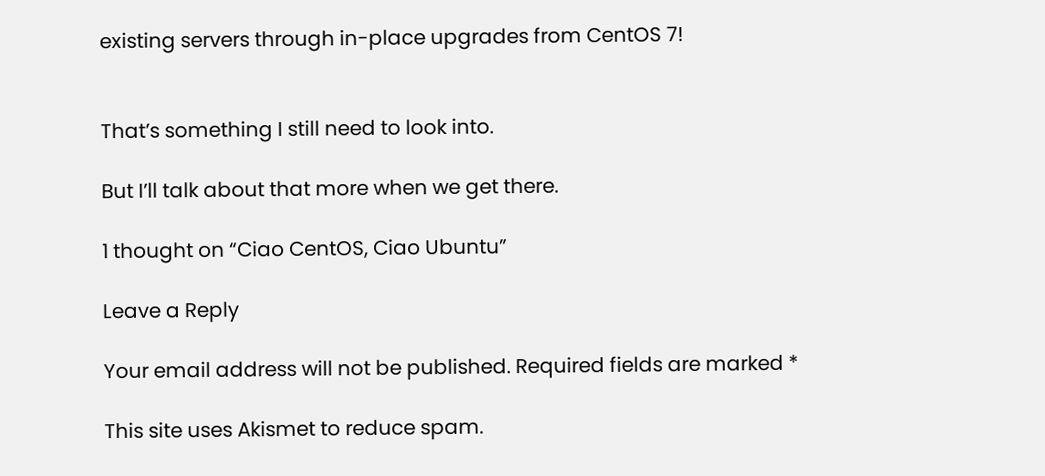existing servers through in-place upgrades from CentOS 7!


That’s something I still need to look into.

But I’ll talk about that more when we get there.

1 thought on “Ciao CentOS, Ciao Ubuntu”

Leave a Reply

Your email address will not be published. Required fields are marked *

This site uses Akismet to reduce spam.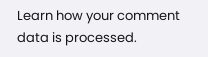Learn how your comment data is processed.